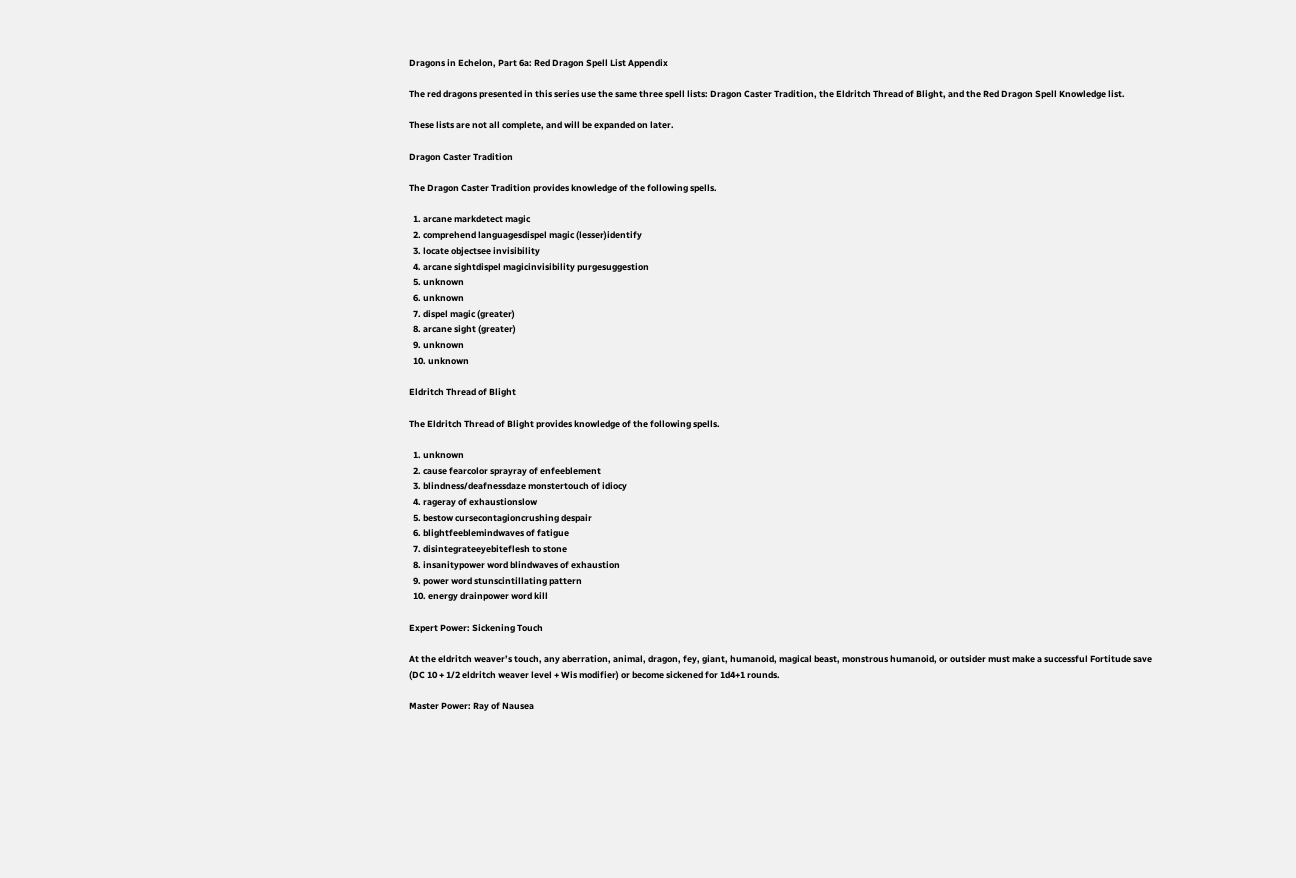Dragons in Echelon, Part 6a: Red Dragon Spell List Appendix

The red dragons presented in this series use the same three spell lists: Dragon Caster Tradition, the Eldritch Thread of Blight, and the Red Dragon Spell Knowledge list.

These lists are not all complete, and will be expanded on later.

Dragon Caster Tradition

The Dragon Caster Tradition provides knowledge of the following spells.

  1. arcane markdetect magic
  2. comprehend languagesdispel magic (lesser)identify
  3. locate objectsee invisibility
  4. arcane sightdispel magicinvisibility purgesuggestion
  5. unknown
  6. unknown
  7. dispel magic (greater)
  8. arcane sight (greater)
  9. unknown
  10. unknown

Eldritch Thread of Blight

The Eldritch Thread of Blight provides knowledge of the following spells.

  1. unknown
  2. cause fearcolor sprayray of enfeeblement
  3. blindness/deafnessdaze monstertouch of idiocy
  4. rageray of exhaustionslow
  5. bestow cursecontagioncrushing despair
  6. blightfeeblemindwaves of fatigue
  7. disintegrateeyebiteflesh to stone
  8. insanitypower word blindwaves of exhaustion
  9. power word stunscintillating pattern
  10. energy drainpower word kill

Expert Power: Sickening Touch

At the eldritch weaver’s touch, any aberration, animal, dragon, fey, giant, humanoid, magical beast, monstrous humanoid, or outsider must make a successful Fortitude save (DC 10 + 1/2 eldritch weaver level + Wis modifier) or become sickened for 1d4+1 rounds.

Master Power: Ray of Nausea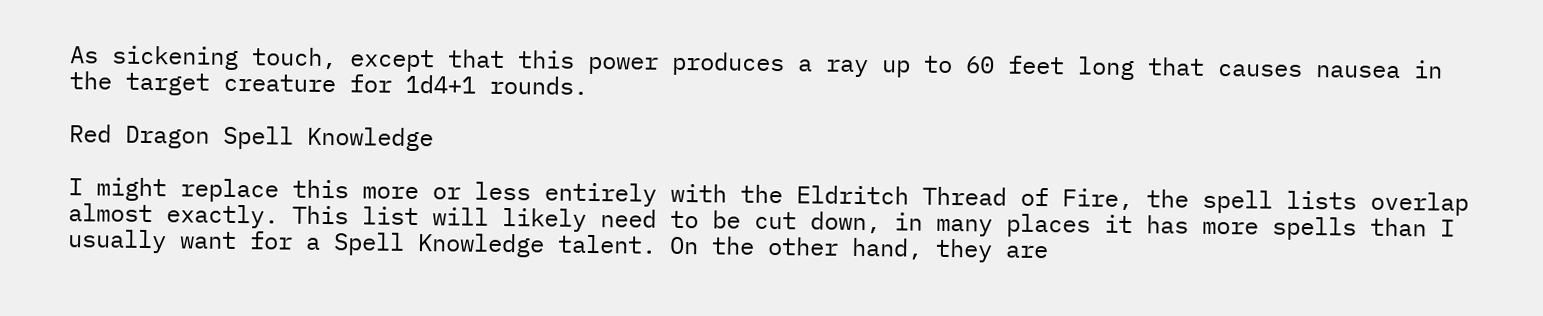As sickening touch, except that this power produces a ray up to 60 feet long that causes nausea in the target creature for 1d4+1 rounds.

Red Dragon Spell Knowledge

I might replace this more or less entirely with the Eldritch Thread of Fire, the spell lists overlap almost exactly. This list will likely need to be cut down, in many places it has more spells than I usually want for a Spell Knowledge talent. On the other hand, they are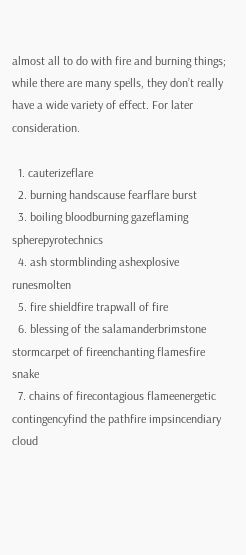almost all to do with fire and burning things; while there are many spells, they don’t really have a wide variety of effect. For later consideration.

  1. cauterizeflare
  2. burning handscause fearflare burst
  3. boiling bloodburning gazeflaming spherepyrotechnics
  4. ash stormblinding ashexplosive runesmolten
  5. fire shieldfire trapwall of fire
  6. blessing of the salamanderbrimstone stormcarpet of fireenchanting flamesfire snake
  7. chains of firecontagious flameenergetic contingencyfind the pathfire impsincendiary cloud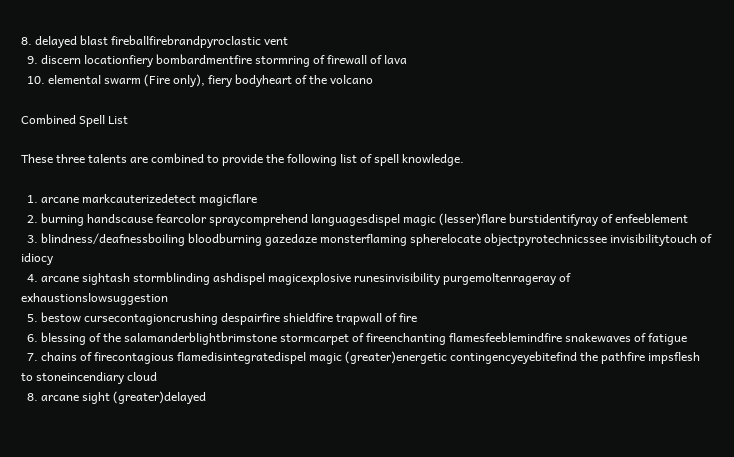8. delayed blast fireballfirebrandpyroclastic vent
  9. discern locationfiery bombardmentfire stormring of firewall of lava
  10. elemental swarm (Fire only), fiery bodyheart of the volcano

Combined Spell List

These three talents are combined to provide the following list of spell knowledge.

  1. arcane markcauterizedetect magicflare
  2. burning handscause fearcolor spraycomprehend languagesdispel magic (lesser)flare burstidentifyray of enfeeblement
  3. blindness/deafnessboiling bloodburning gazedaze monsterflaming spherelocate objectpyrotechnicssee invisibilitytouch of idiocy
  4. arcane sightash stormblinding ashdispel magicexplosive runesinvisibility purgemoltenrageray of exhaustionslowsuggestion
  5. bestow cursecontagioncrushing despairfire shieldfire trapwall of fire
  6. blessing of the salamanderblightbrimstone stormcarpet of fireenchanting flamesfeeblemindfire snakewaves of fatigue
  7. chains of firecontagious flamedisintegratedispel magic (greater)energetic contingencyeyebitefind the pathfire impsflesh to stoneincendiary cloud
  8. arcane sight (greater)delayed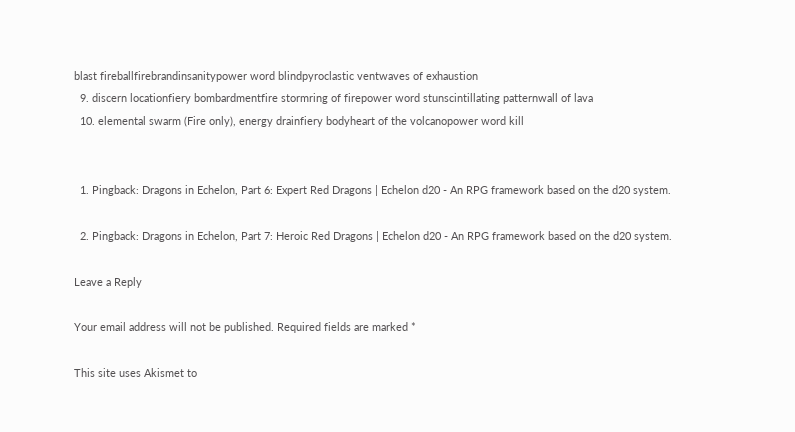blast fireballfirebrandinsanitypower word blindpyroclastic ventwaves of exhaustion
  9. discern locationfiery bombardmentfire stormring of firepower word stunscintillating patternwall of lava
  10. elemental swarm (Fire only), energy drainfiery bodyheart of the volcanopower word kill


  1. Pingback: Dragons in Echelon, Part 6: Expert Red Dragons | Echelon d20 - An RPG framework based on the d20 system.

  2. Pingback: Dragons in Echelon, Part 7: Heroic Red Dragons | Echelon d20 - An RPG framework based on the d20 system.

Leave a Reply

Your email address will not be published. Required fields are marked *

This site uses Akismet to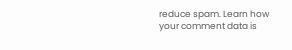reduce spam. Learn how your comment data is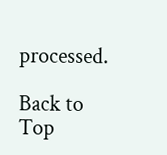processed.

Back to Top